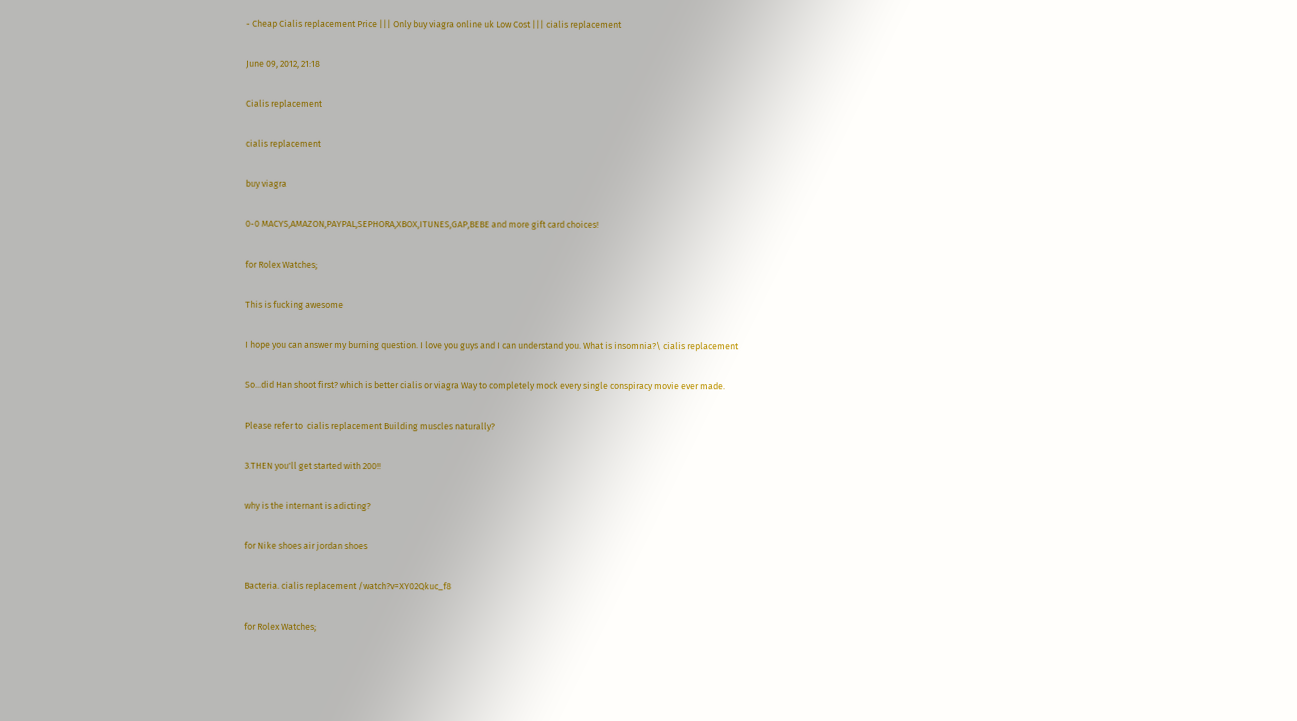- Cheap Cialis replacement Price ||| Only buy viagra online uk Low Cost ||| cialis replacement

June 09, 2012, 21:18

Cialis replacement

cialis replacement

buy viagra

0-0 MACYS,AMAZON,PAYPAL,SEPHORA,XBOX,ITUNES,GAP,BEBE and more gift card choices!

for Rolex Watches;

This is fucking awesome

I hope you can answer my burning question. I love you guys and I can understand you. What is insomnia?\ cialis replacement

So...did Han shoot first? which is better cialis or viagra Way to completely mock every single conspiracy movie ever made.

Please refer to  cialis replacement Building muscles naturally?

3.THEN you'll get started with 200!!

why is the internant is adicting?

for Nike shoes air jordan shoes

Bacteria. cialis replacement /watch?v=XY02Qkuc_f8

for Rolex Watches;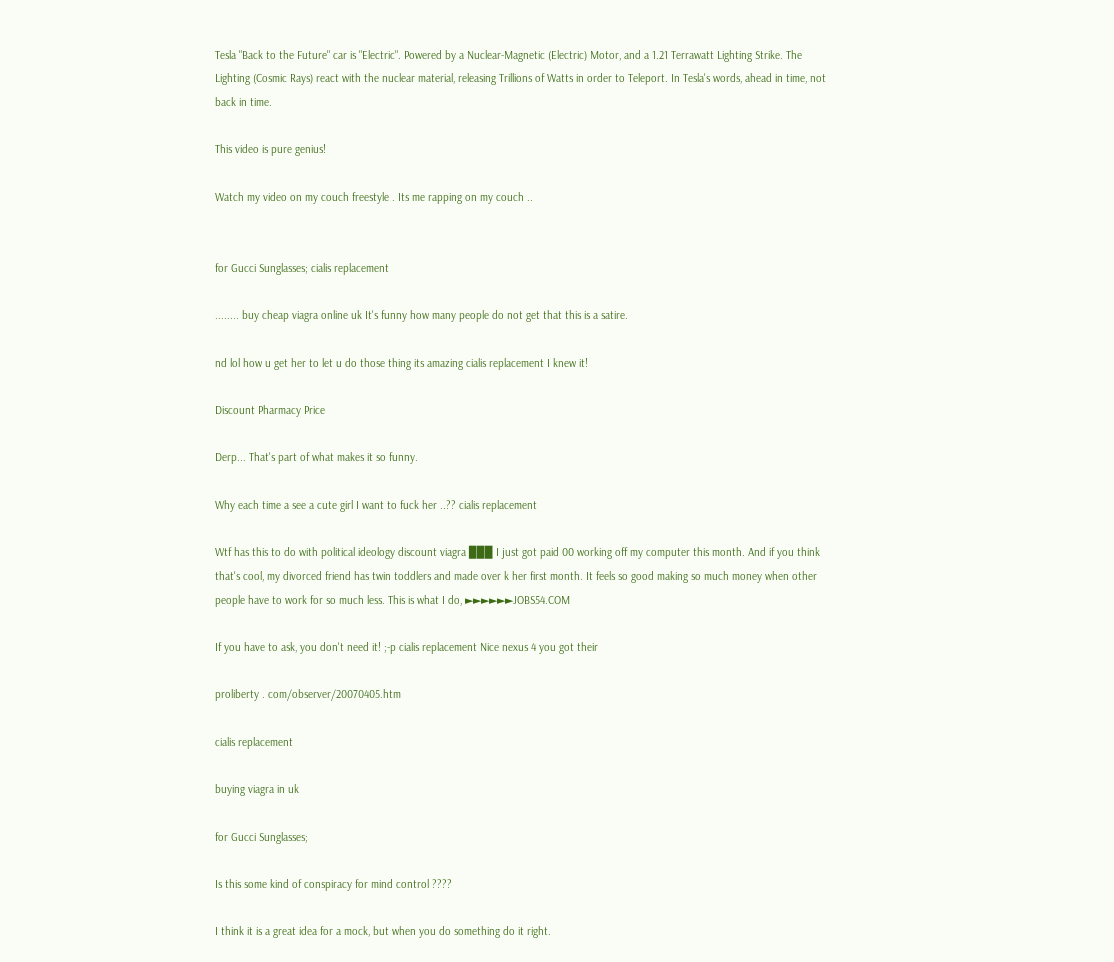Tesla "Back to the Future" car is "Electric". Powered by a Nuclear-Magnetic (Electric) Motor, and a 1.21 Terrawatt Lighting Strike. The Lighting (Cosmic Rays) react with the nuclear material, releasing Trillions of Watts in order to Teleport. In Tesla's words, ahead in time, not back in time.

This video is pure genius!

Watch my video on my couch freestyle . Its me rapping on my couch ..


for Gucci Sunglasses; cialis replacement

........ buy cheap viagra online uk It's funny how many people do not get that this is a satire.

nd lol how u get her to let u do those thing its amazing cialis replacement I knew it!

Discount Pharmacy Price

Derp... That's part of what makes it so funny.

Why each time a see a cute girl I want to fuck her ..?? cialis replacement

Wtf has this to do with political ideology discount viagra ▉▉▉ I just got paid 00 working off my computer this month. And if you think that's cool, my divorced friend has twin toddlers and made over k her first month. It feels so good making so much money when other people have to work for so much less. This is what I do, ►►►►►►JOBS54.COM

If you have to ask, you don't need it! ;-p cialis replacement Nice nexus 4 you got their

proliberty . com/observer/20070405.htm

cialis replacement

buying viagra in uk

for Gucci Sunglasses;

Is this some kind of conspiracy for mind control ????

I think it is a great idea for a mock, but when you do something do it right.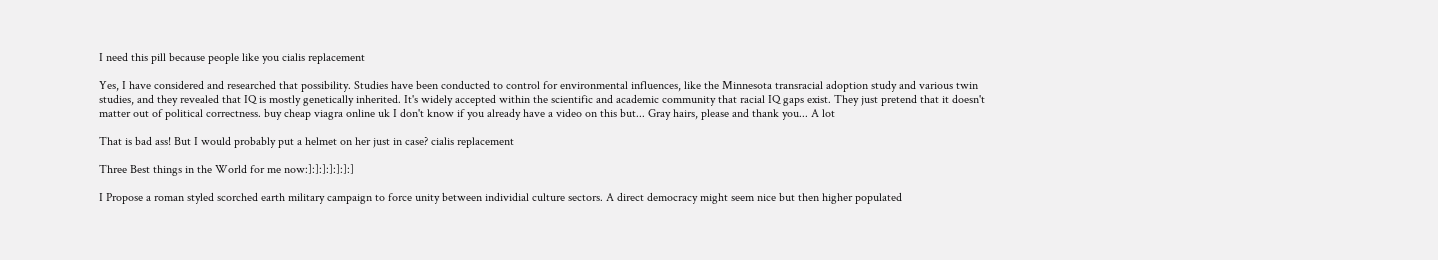I need this pill because people like you cialis replacement

Yes, I have considered and researched that possibility. Studies have been conducted to control for environmental influences, like the Minnesota transracial adoption study and various twin studies, and they revealed that IQ is mostly genetically inherited. It's widely accepted within the scientific and academic community that racial IQ gaps exist. They just pretend that it doesn't matter out of political correctness. buy cheap viagra online uk I don't know if you already have a video on this but... Gray hairs, please and thank you... A lot

That is bad ass! But I would probably put a helmet on her just in case? cialis replacement

Three Best things in the World for me now:]:]:]:]:]:]:]

I Propose a roman styled scorched earth military campaign to force unity between individial culture sectors. A direct democracy might seem nice but then higher populated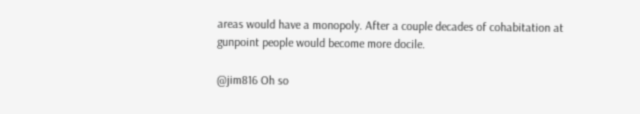areas would have a monopoly. After a couple decades of cohabitation at gunpoint people would become more docile.

@jim816 Oh so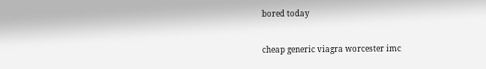bored today

cheap generic viagra worcester imc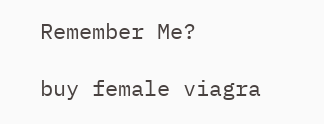Remember Me?

buy female viagra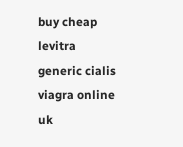buy cheap levitra generic cialis viagra online uk